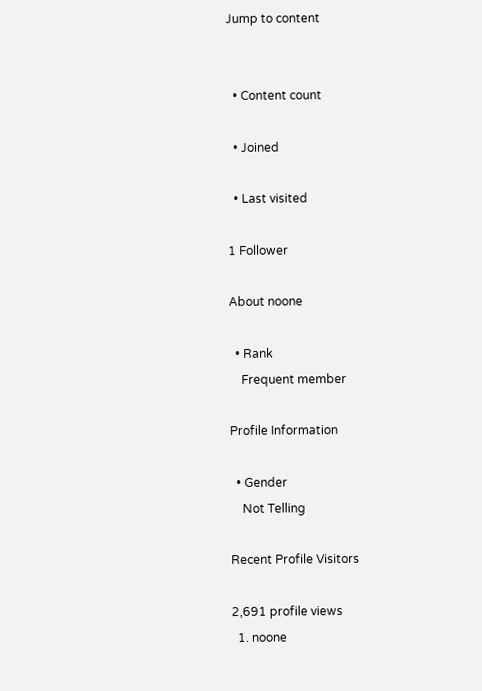Jump to content


  • Content count

  • Joined

  • Last visited

1 Follower

About noone

  • Rank
    Frequent member

Profile Information

  • Gender
    Not Telling

Recent Profile Visitors

2,691 profile views
  1. noone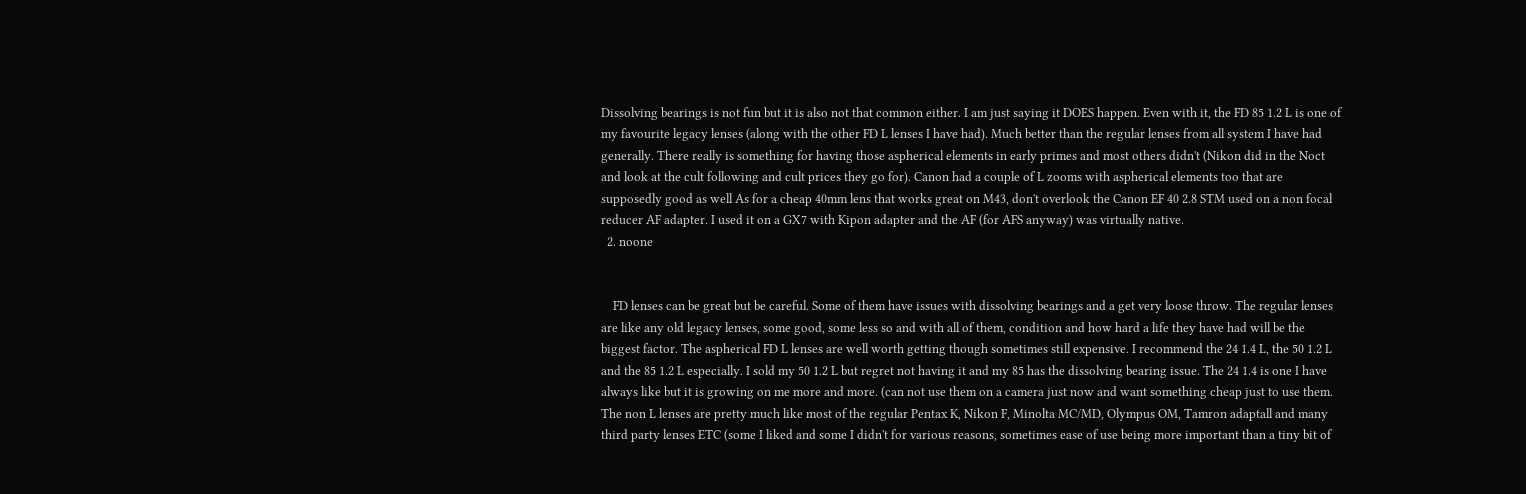Dissolving bearings is not fun but it is also not that common either. I am just saying it DOES happen. Even with it, the FD 85 1.2 L is one of my favourite legacy lenses (along with the other FD L lenses I have had). Much better than the regular lenses from all system I have had generally. There really is something for having those aspherical elements in early primes and most others didn't (Nikon did in the Noct and look at the cult following and cult prices they go for). Canon had a couple of L zooms with aspherical elements too that are supposedly good as well As for a cheap 40mm lens that works great on M43, don't overlook the Canon EF 40 2.8 STM used on a non focal reducer AF adapter. I used it on a GX7 with Kipon adapter and the AF (for AFS anyway) was virtually native.
  2. noone


    FD lenses can be great but be careful. Some of them have issues with dissolving bearings and a get very loose throw. The regular lenses are like any old legacy lenses, some good, some less so and with all of them, condition and how hard a life they have had will be the biggest factor. The aspherical FD L lenses are well worth getting though sometimes still expensive. I recommend the 24 1.4 L, the 50 1.2 L and the 85 1.2 L especially. I sold my 50 1.2 L but regret not having it and my 85 has the dissolving bearing issue. The 24 1.4 is one I have always like but it is growing on me more and more. (can not use them on a camera just now and want something cheap just to use them. The non L lenses are pretty much like most of the regular Pentax K, Nikon F, Minolta MC/MD, Olympus OM, Tamron adaptall and many third party lenses ETC (some I liked and some I didn't for various reasons, sometimes ease of use being more important than a tiny bit of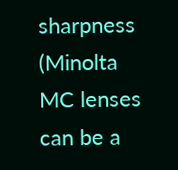sharpness (Minolta MC lenses can be a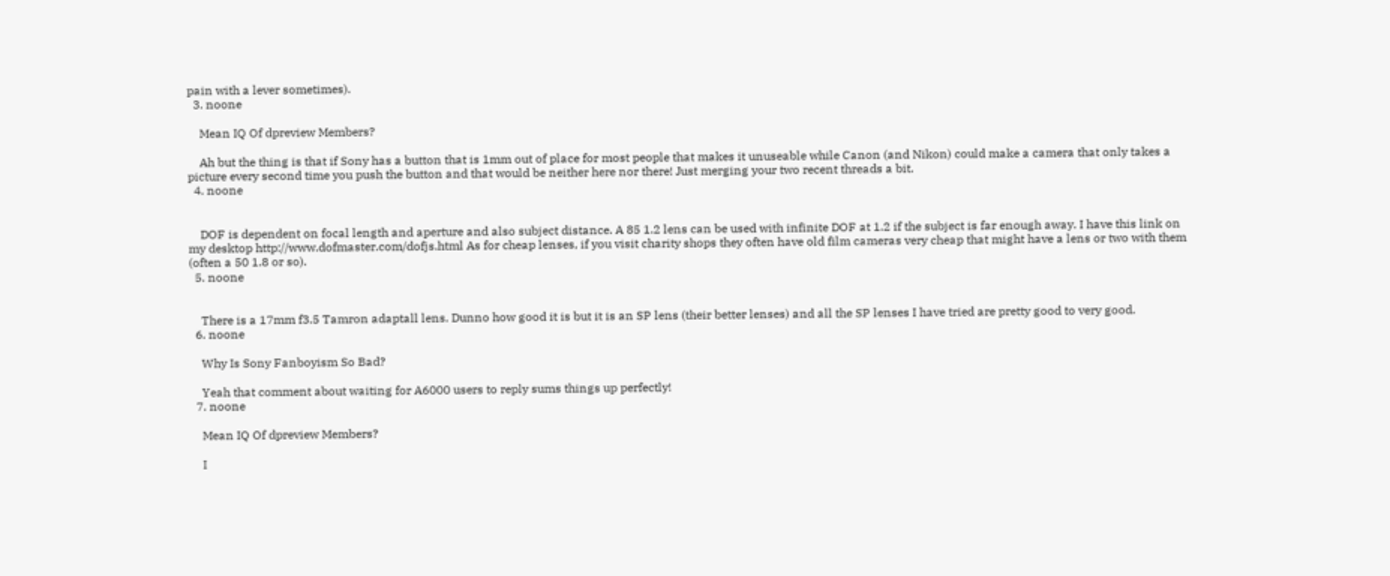pain with a lever sometimes).
  3. noone

    Mean IQ Of dpreview Members?

    Ah but the thing is that if Sony has a button that is 1mm out of place for most people that makes it unuseable while Canon (and Nikon) could make a camera that only takes a picture every second time you push the button and that would be neither here nor there! Just merging your two recent threads a bit.
  4. noone


    DOF is dependent on focal length and aperture and also subject distance. A 85 1.2 lens can be used with infinite DOF at 1.2 if the subject is far enough away. I have this link on my desktop http://www.dofmaster.com/dofjs.html As for cheap lenses, if you visit charity shops they often have old film cameras very cheap that might have a lens or two with them (often a 50 1.8 or so).
  5. noone


    There is a 17mm f3.5 Tamron adaptall lens. Dunno how good it is but it is an SP lens (their better lenses) and all the SP lenses I have tried are pretty good to very good.
  6. noone

    Why Is Sony Fanboyism So Bad?

    Yeah that comment about waiting for A6000 users to reply sums things up perfectly!
  7. noone

    Mean IQ Of dpreview Members?

    I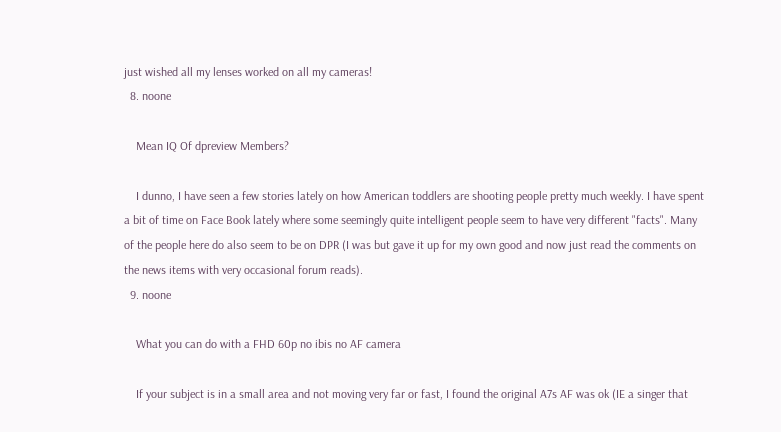just wished all my lenses worked on all my cameras!
  8. noone

    Mean IQ Of dpreview Members?

    I dunno, I have seen a few stories lately on how American toddlers are shooting people pretty much weekly. I have spent a bit of time on Face Book lately where some seemingly quite intelligent people seem to have very different "facts". Many of the people here do also seem to be on DPR (I was but gave it up for my own good and now just read the comments on the news items with very occasional forum reads).
  9. noone

    What you can do with a FHD 60p no ibis no AF camera

    If your subject is in a small area and not moving very far or fast, I found the original A7s AF was ok (IE a singer that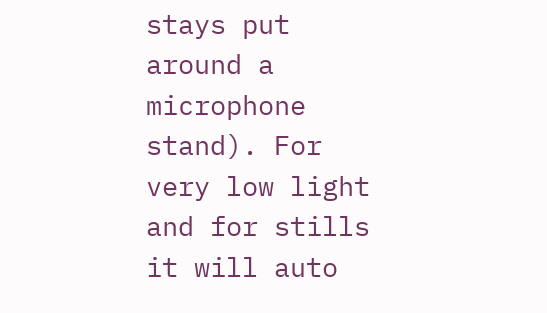stays put around a microphone stand). For very low light and for stills it will auto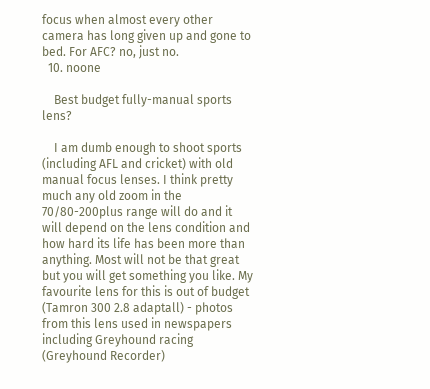focus when almost every other camera has long given up and gone to bed. For AFC? no, just no.
  10. noone

    Best budget fully-manual sports lens?

    I am dumb enough to shoot sports (including AFL and cricket) with old manual focus lenses. I think pretty much any old zoom in the 70/80-200plus range will do and it will depend on the lens condition and how hard its life has been more than anything. Most will not be that great but you will get something you like. My favourite lens for this is out of budget (Tamron 300 2.8 adaptall) - photos from this lens used in newspapers including Greyhound racing (Greyhound Recorder)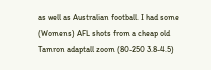as well as Australian football. I had some (Womens) AFL shots from a cheap old Tamron adaptall zoom (80-250 3.8-4.5)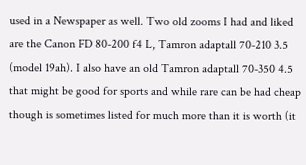used in a Newspaper as well. Two old zooms I had and liked are the Canon FD 80-200 f4 L, Tamron adaptall 70-210 3.5 (model 19ah). I also have an old Tamron adaptall 70-350 4.5 that might be good for sports and while rare can be had cheap though is sometimes listed for much more than it is worth (it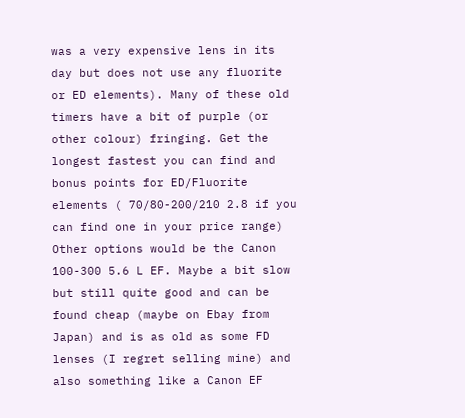was a very expensive lens in its day but does not use any fluorite or ED elements). Many of these old timers have a bit of purple (or other colour) fringing. Get the longest fastest you can find and bonus points for ED/Fluorite elements ( 70/80-200/210 2.8 if you can find one in your price range) Other options would be the Canon 100-300 5.6 L EF. Maybe a bit slow but still quite good and can be found cheap (maybe on Ebay from Japan) and is as old as some FD lenses (I regret selling mine) and also something like a Canon EF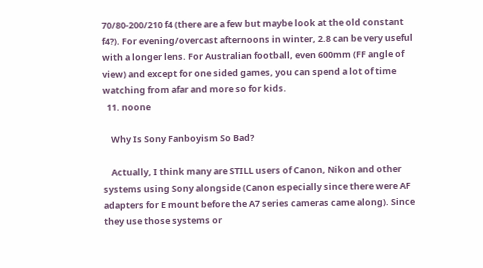70/80-200/210 f4 (there are a few but maybe look at the old constant f4?). For evening/overcast afternoons in winter, 2.8 can be very useful with a longer lens. For Australian football, even 600mm (FF angle of view) and except for one sided games, you can spend a lot of time watching from afar and more so for kids.
  11. noone

    Why Is Sony Fanboyism So Bad?

    Actually, I think many are STILL users of Canon, Nikon and other systems using Sony alongside (Canon especially since there were AF adapters for E mount before the A7 series cameras came along). Since they use those systems or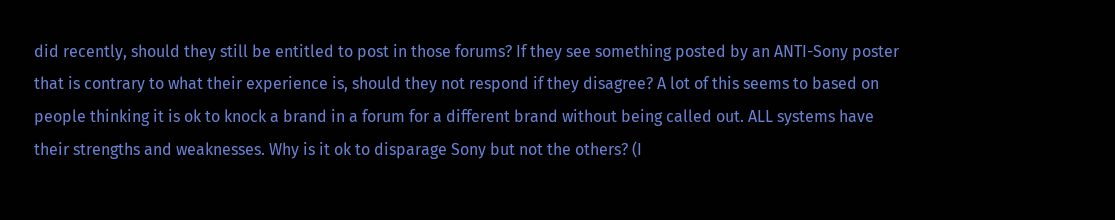did recently, should they still be entitled to post in those forums? If they see something posted by an ANTI-Sony poster that is contrary to what their experience is, should they not respond if they disagree? A lot of this seems to based on people thinking it is ok to knock a brand in a forum for a different brand without being called out. ALL systems have their strengths and weaknesses. Why is it ok to disparage Sony but not the others? (I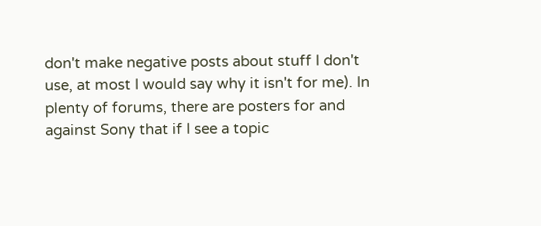don't make negative posts about stuff I don't use, at most I would say why it isn't for me). In plenty of forums, there are posters for and against Sony that if I see a topic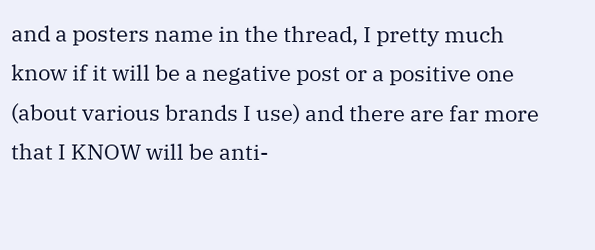and a posters name in the thread, I pretty much know if it will be a negative post or a positive one (about various brands I use) and there are far more that I KNOW will be anti-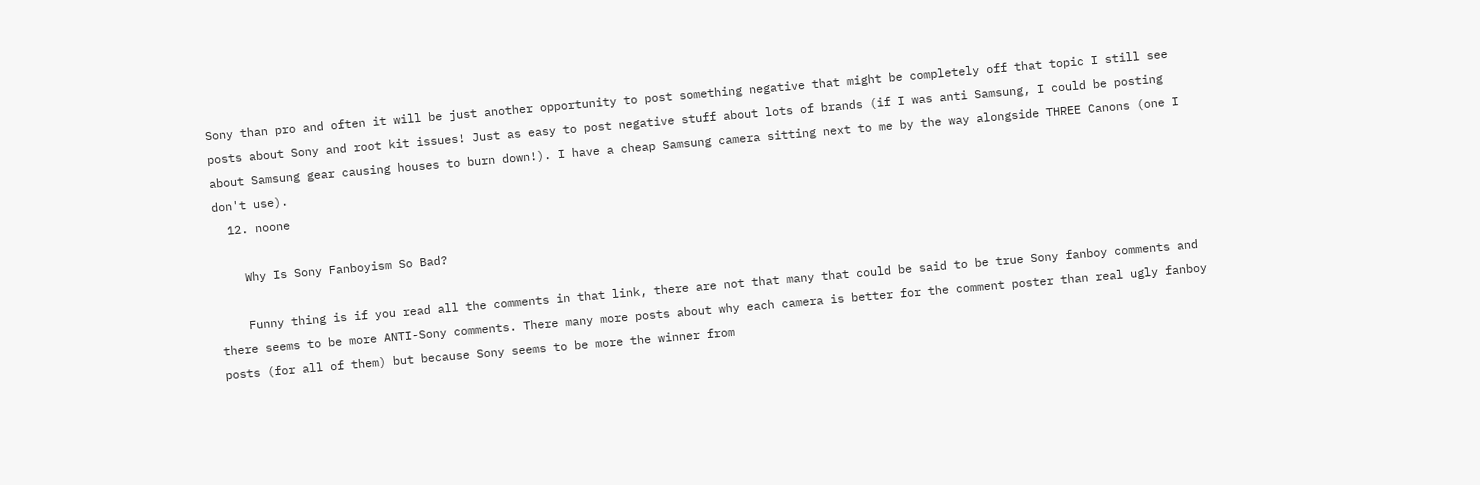Sony than pro and often it will be just another opportunity to post something negative that might be completely off that topic I still see posts about Sony and root kit issues! Just as easy to post negative stuff about lots of brands (if I was anti Samsung, I could be posting about Samsung gear causing houses to burn down!). I have a cheap Samsung camera sitting next to me by the way alongside THREE Canons (one I don't use).
  12. noone

    Why Is Sony Fanboyism So Bad?

    Funny thing is if you read all the comments in that link, there are not that many that could be said to be true Sony fanboy comments and there seems to be more ANTI-Sony comments. There many more posts about why each camera is better for the comment poster than real ugly fanboy posts (for all of them) but because Sony seems to be more the winner from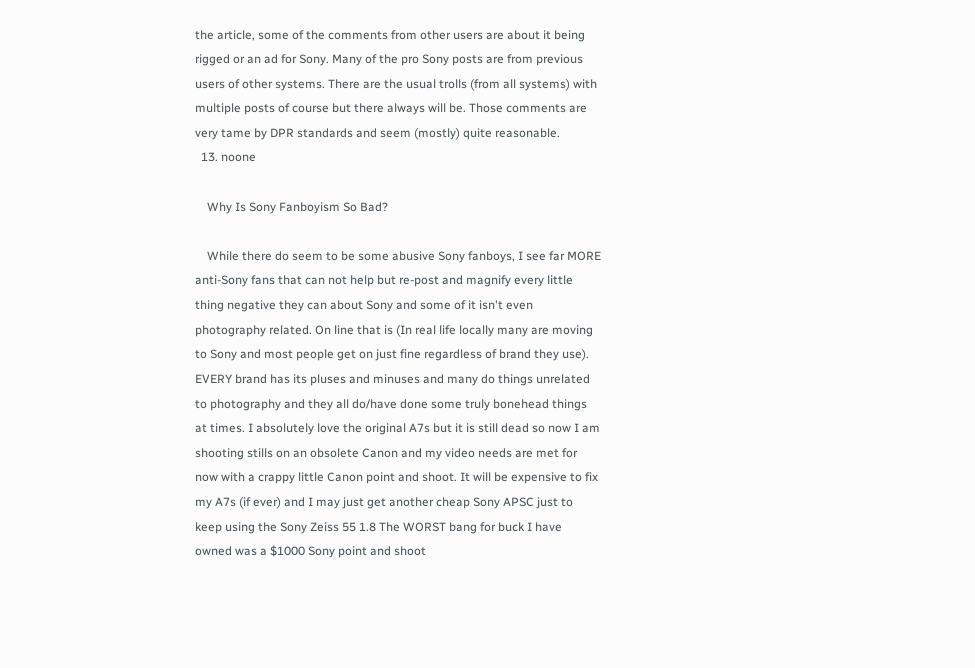the article, some of the comments from other users are about it being rigged or an ad for Sony. Many of the pro Sony posts are from previous users of other systems. There are the usual trolls (from all systems) with multiple posts of course but there always will be. Those comments are very tame by DPR standards and seem (mostly) quite reasonable.
  13. noone

    Why Is Sony Fanboyism So Bad?

    While there do seem to be some abusive Sony fanboys, I see far MORE anti-Sony fans that can not help but re-post and magnify every little thing negative they can about Sony and some of it isn't even photography related. On line that is (In real life locally many are moving to Sony and most people get on just fine regardless of brand they use). EVERY brand has its pluses and minuses and many do things unrelated to photography and they all do/have done some truly bonehead things at times. I absolutely love the original A7s but it is still dead so now I am shooting stills on an obsolete Canon and my video needs are met for now with a crappy little Canon point and shoot. It will be expensive to fix my A7s (if ever) and I may just get another cheap Sony APSC just to keep using the Sony Zeiss 55 1.8 The WORST bang for buck I have owned was a $1000 Sony point and shoot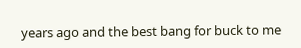years ago and the best bang for buck to me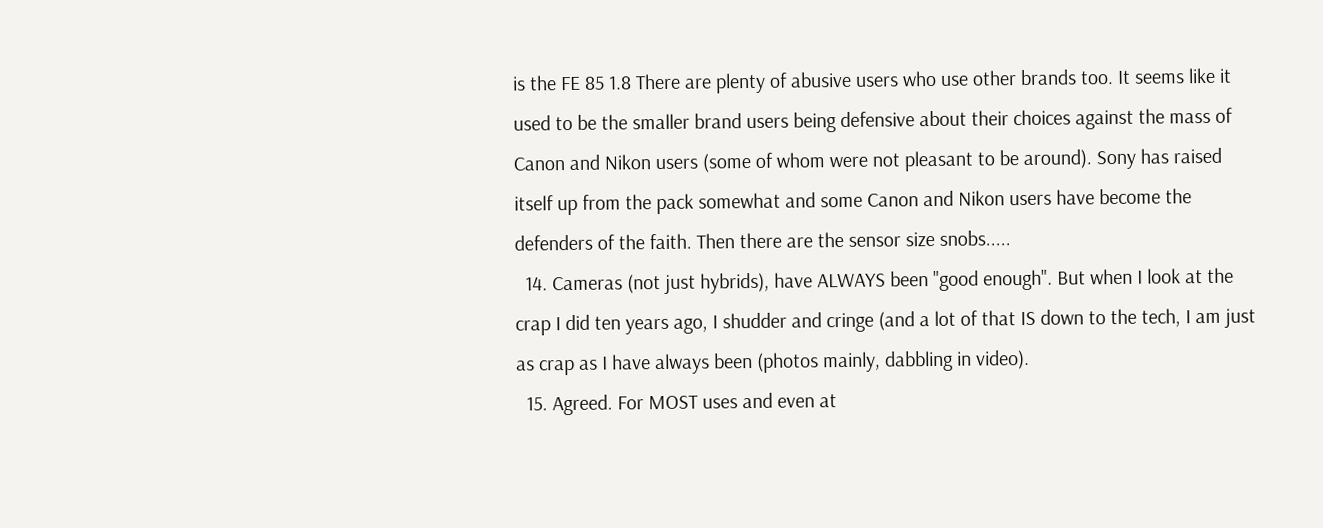is the FE 85 1.8 There are plenty of abusive users who use other brands too. It seems like it used to be the smaller brand users being defensive about their choices against the mass of Canon and Nikon users (some of whom were not pleasant to be around). Sony has raised itself up from the pack somewhat and some Canon and Nikon users have become the defenders of the faith. Then there are the sensor size snobs.....
  14. Cameras (not just hybrids), have ALWAYS been "good enough". But when I look at the crap I did ten years ago, I shudder and cringe (and a lot of that IS down to the tech, I am just as crap as I have always been (photos mainly, dabbling in video).
  15. Agreed. For MOST uses and even at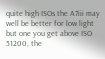quite high ISOs the A7iii may well be better for low light but one you get above ISO 51200, the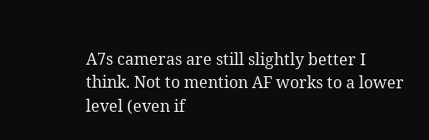A7s cameras are still slightly better I think. Not to mention AF works to a lower level (even if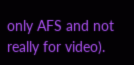only AFS and not really for video).